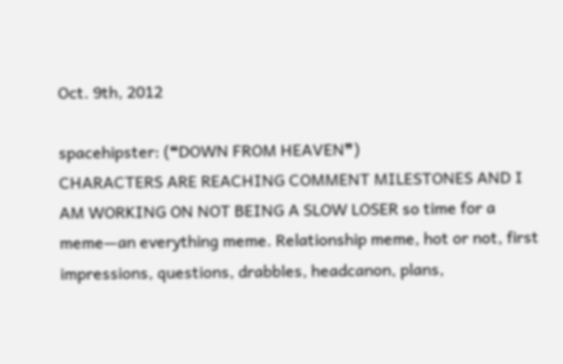Oct. 9th, 2012

spacehipster: (❝DOWN FROM HEAVEN❞)
CHARACTERS ARE REACHING COMMENT MILESTONES AND I AM WORKING ON NOT BEING A SLOW LOSER so time for a meme—an everything meme. Relationship meme, hot or not, first impressions, questions, drabbles, headcanon, plans,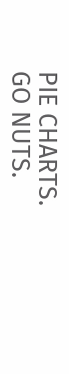PIE CHARTS. GO NUTS.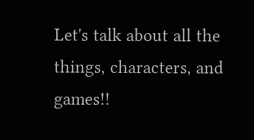Let's talk about all the things, characters, and games!!